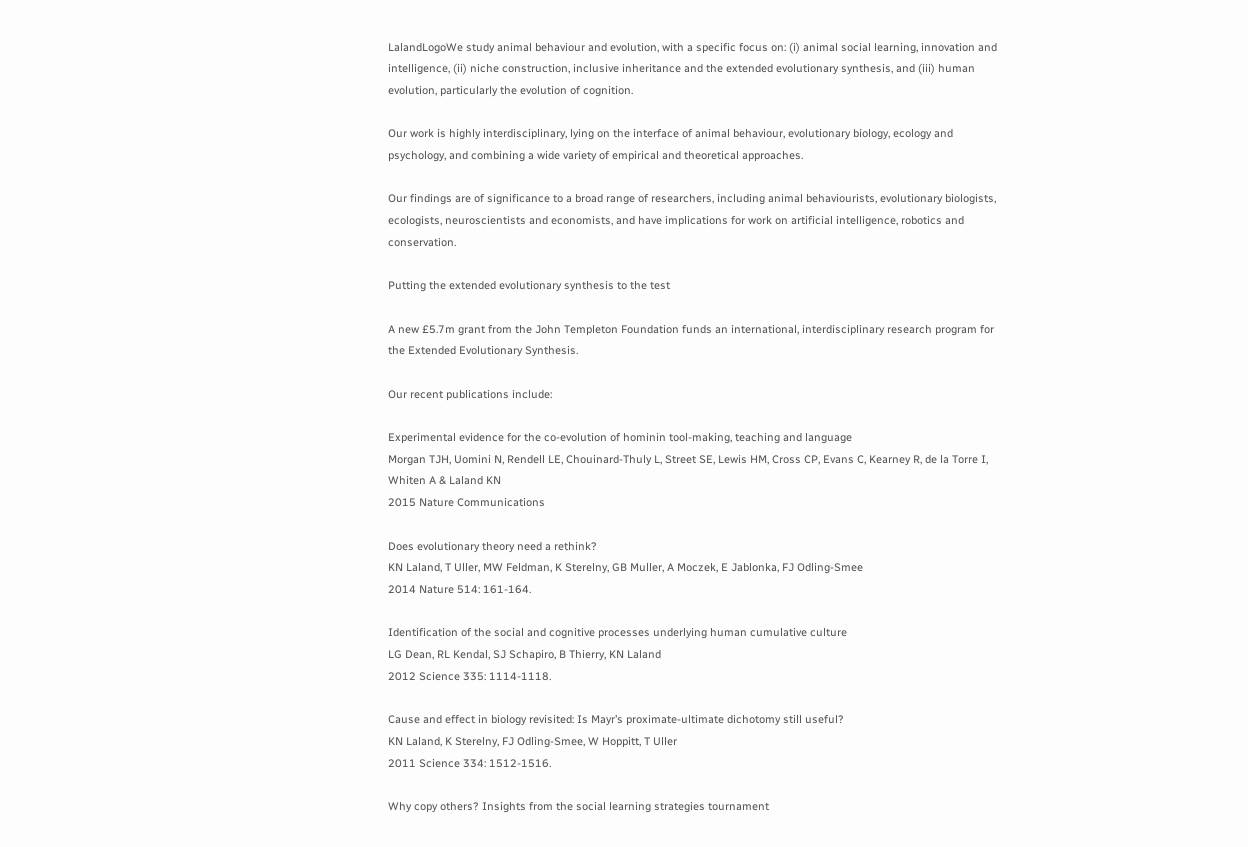LalandLogoWe study animal behaviour and evolution, with a specific focus on: (i) animal social learning, innovation and intelligence, (ii) niche construction, inclusive inheritance and the extended evolutionary synthesis, and (iii) human evolution, particularly the evolution of cognition.

Our work is highly interdisciplinary, lying on the interface of animal behaviour, evolutionary biology, ecology and psychology, and combining a wide variety of empirical and theoretical approaches.

Our findings are of significance to a broad range of researchers, including animal behaviourists, evolutionary biologists, ecologists, neuroscientists and economists, and have implications for work on artificial intelligence, robotics and conservation.

Putting the extended evolutionary synthesis to the test

A new £5.7m grant from the John Templeton Foundation funds an international, interdisciplinary research program for the Extended Evolutionary Synthesis.

Our recent publications include:

Experimental evidence for the co-evolution of hominin tool-making, teaching and language
Morgan TJH, Uomini N, Rendell LE, Chouinard-Thuly L, Street SE, Lewis HM, Cross CP, Evans C, Kearney R, de la Torre I, Whiten A & Laland KN
2015 Nature Communications

Does evolutionary theory need a rethink?
KN Laland, T Uller, MW Feldman, K Sterelny, GB Muller, A Moczek, E Jablonka, FJ Odling-Smee
2014 Nature 514: 161-164.

Identification of the social and cognitive processes underlying human cumulative culture
LG Dean, RL Kendal, SJ Schapiro, B Thierry, KN Laland
2012 Science 335: 1114-1118.

Cause and effect in biology revisited: Is Mayr’s proximate-ultimate dichotomy still useful?
KN Laland, K Sterelny, FJ Odling-Smee, W Hoppitt, T Uller
2011 Science 334: 1512-1516.

Why copy others? Insights from the social learning strategies tournament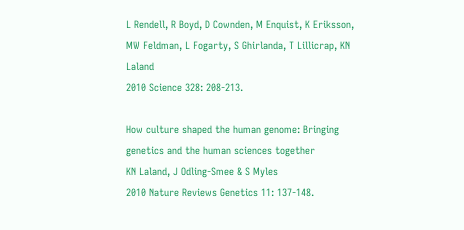L Rendell, R Boyd, D Cownden, M Enquist, K Eriksson, MW Feldman, L Fogarty, S Ghirlanda, T Lillicrap, KN Laland
2010 Science 328: 208-213.

How culture shaped the human genome: Bringing genetics and the human sciences together
KN Laland, J Odling-Smee & S Myles
2010 Nature Reviews Genetics 11: 137-148.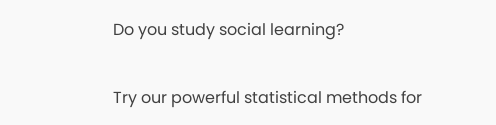Do you study social learning?

Try our powerful statistical methods for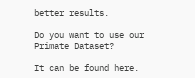better results.

Do you want to use our Primate Dataset?

It can be found here.